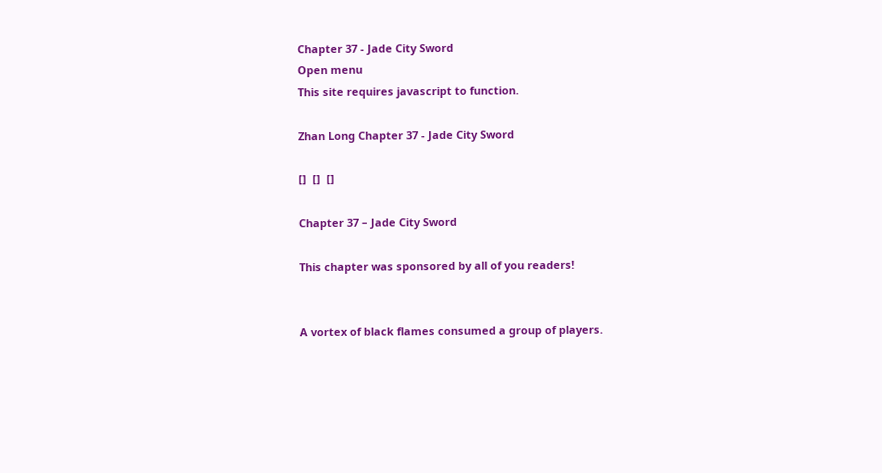Chapter 37 - Jade City Sword
Open menu
This site requires javascript to function.

Zhan Long Chapter 37 - Jade City Sword

[]  []  []

Chapter 37 – Jade City Sword

This chapter was sponsored by all of you readers!


A vortex of black flames consumed a group of players.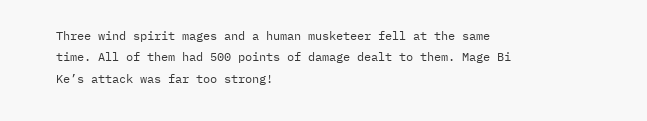Three wind spirit mages and a human musketeer fell at the same time. All of them had 500 points of damage dealt to them. Mage Bi Ke’s attack was far too strong!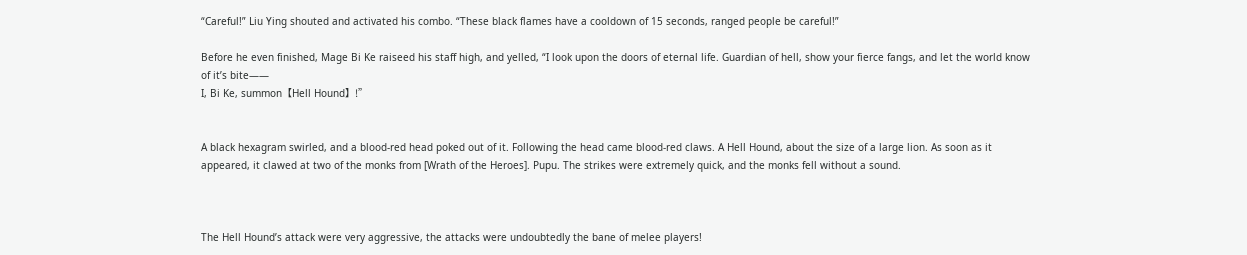“Careful!” Liu Ying shouted and activated his combo. “These black flames have a cooldown of 15 seconds, ranged people be careful!”

Before he even finished, Mage Bi Ke raiseed his staff high, and yelled, “I look upon the doors of eternal life. Guardian of hell, show your fierce fangs, and let the world know of it’s bite——
I, Bi Ke, summon【Hell Hound】!”


A black hexagram swirled, and a blood-red head poked out of it. Following the head came blood-red claws. A Hell Hound, about the size of a large lion. As soon as it appeared, it clawed at two of the monks from [Wrath of the Heroes]. Pupu. The strikes were extremely quick, and the monks fell without a sound.



The Hell Hound’s attack were very aggressive, the attacks were undoubtedly the bane of melee players!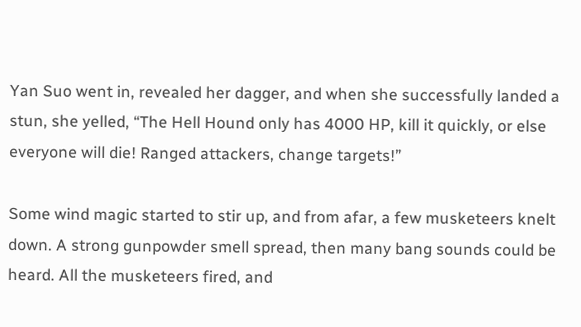Yan Suo went in, revealed her dagger, and when she successfully landed a stun, she yelled, “The Hell Hound only has 4000 HP, kill it quickly, or else everyone will die! Ranged attackers, change targets!”

Some wind magic started to stir up, and from afar, a few musketeers knelt down. A strong gunpowder smell spread, then many bang sounds could be heard. All the musketeers fired, and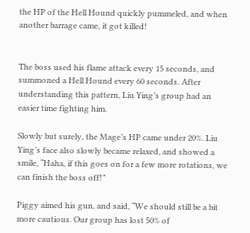the HP of the Hell Hound quickly pummeled, and when another barrage came, it got killed!


The boss used his flame attack every 15 seconds, and summoned a Hell Hound every 60 seconds. After understanding this pattern, Liu Ying’s group had an easier time fighting him.

Slowly but surely, the Mage’s HP came under 20%. Liu Ying’s face also slowly became relaxed, and showed a smile, “Haha, if this goes on for a few more rotations, we can finish the boss off!”

Piggy aimed his gun, and said, “We should still be a bit more cautious. Our group has lost 50% of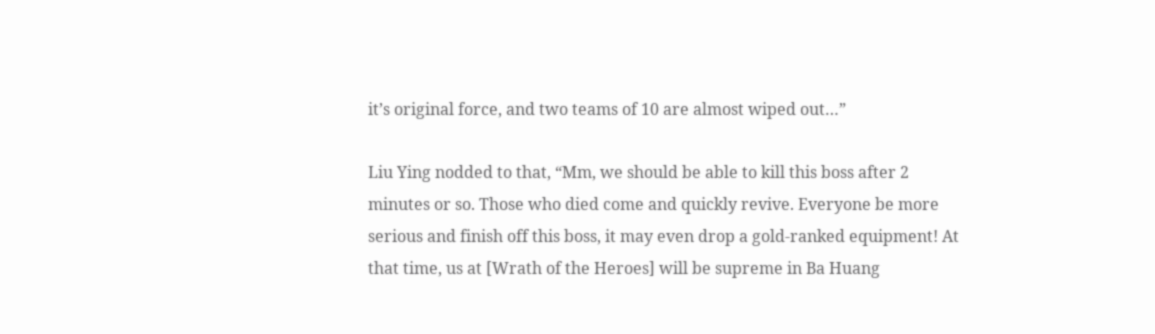it’s original force, and two teams of 10 are almost wiped out…”

Liu Ying nodded to that, “Mm, we should be able to kill this boss after 2 minutes or so. Those who died come and quickly revive. Everyone be more serious and finish off this boss, it may even drop a gold-ranked equipment! At that time, us at [Wrath of the Heroes] will be supreme in Ba Huang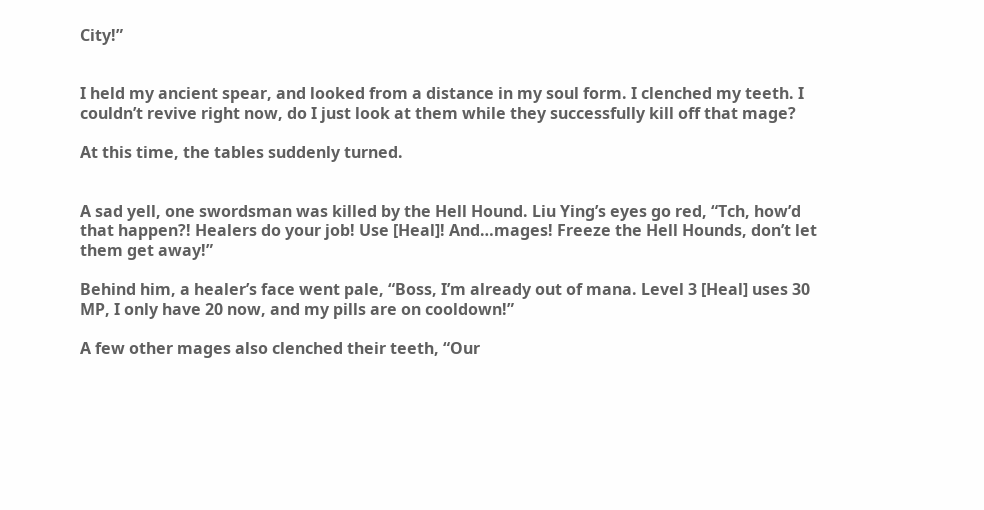City!”


I held my ancient spear, and looked from a distance in my soul form. I clenched my teeth. I couldn’t revive right now, do I just look at them while they successfully kill off that mage?

At this time, the tables suddenly turned.


A sad yell, one swordsman was killed by the Hell Hound. Liu Ying’s eyes go red, “Tch, how’d that happen?! Healers do your job! Use [Heal]! And…mages! Freeze the Hell Hounds, don’t let them get away!”

Behind him, a healer’s face went pale, “Boss, I’m already out of mana. Level 3 [Heal] uses 30 MP, I only have 20 now, and my pills are on cooldown!”

A few other mages also clenched their teeth, “Our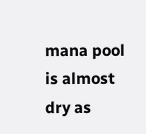mana pool is almost dry as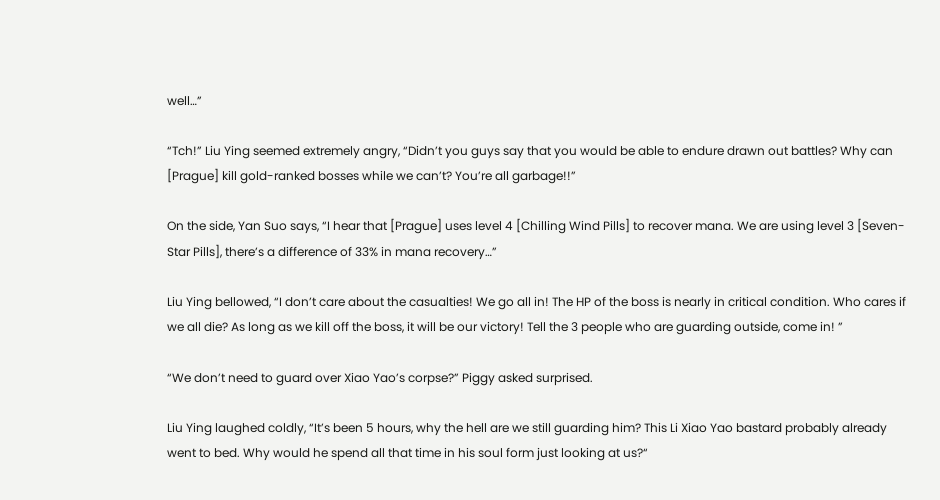well…”

“Tch!” Liu Ying seemed extremely angry, “Didn’t you guys say that you would be able to endure drawn out battles? Why can [Prague] kill gold-ranked bosses while we can’t? You’re all garbage!!”

On the side, Yan Suo says, “I hear that [Prague] uses level 4 [Chilling Wind Pills] to recover mana. We are using level 3 [Seven-Star Pills], there’s a difference of 33% in mana recovery…”

Liu Ying bellowed, “I don’t care about the casualties! We go all in! The HP of the boss is nearly in critical condition. Who cares if we all die? As long as we kill off the boss, it will be our victory! Tell the 3 people who are guarding outside, come in! ”

“We don’t need to guard over Xiao Yao’s corpse?” Piggy asked surprised.

Liu Ying laughed coldly, “It’s been 5 hours, why the hell are we still guarding him? This Li Xiao Yao bastard probably already went to bed. Why would he spend all that time in his soul form just looking at us?“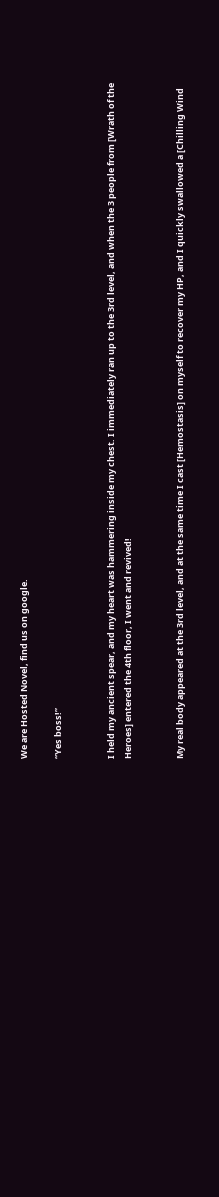We are Hosted Novel, find us on google.

“Yes boss!”


I held my ancient spear, and my heart was hammering inside my chest. I immediately ran up to the 3rd level, and when the 3 people from [Wrath of the Heroes] entered the 4th floor, I went and revived!


My real body appeared at the 3rd level, and at the same time I cast [Hemostasis] on myself to recover my HP, and I quickly swallowed a [Chilling Wind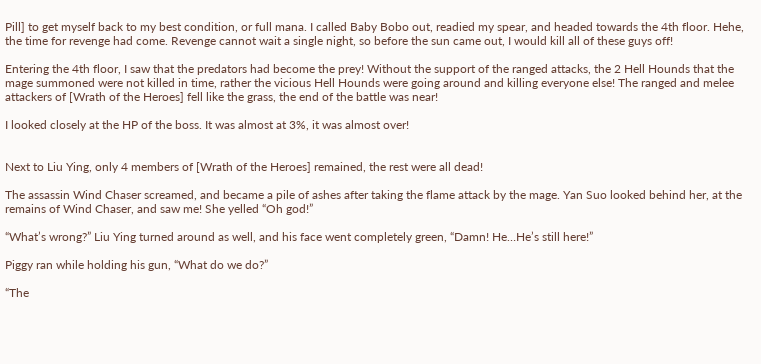Pill] to get myself back to my best condition, or full mana. I called Baby Bobo out, readied my spear, and headed towards the 4th floor. Hehe, the time for revenge had come. Revenge cannot wait a single night, so before the sun came out, I would kill all of these guys off!

Entering the 4th floor, I saw that the predators had become the prey! Without the support of the ranged attacks, the 2 Hell Hounds that the mage summoned were not killed in time, rather the vicious Hell Hounds were going around and killing everyone else! The ranged and melee attackers of [Wrath of the Heroes] fell like the grass, the end of the battle was near!

I looked closely at the HP of the boss. It was almost at 3%, it was almost over!


Next to Liu Ying, only 4 members of [Wrath of the Heroes] remained, the rest were all dead!

The assassin Wind Chaser screamed, and became a pile of ashes after taking the flame attack by the mage. Yan Suo looked behind her, at the remains of Wind Chaser, and saw me! She yelled “Oh god!”

“What’s wrong?” Liu Ying turned around as well, and his face went completely green, “Damn! He…He’s still here!”

Piggy ran while holding his gun, “What do we do?”

“The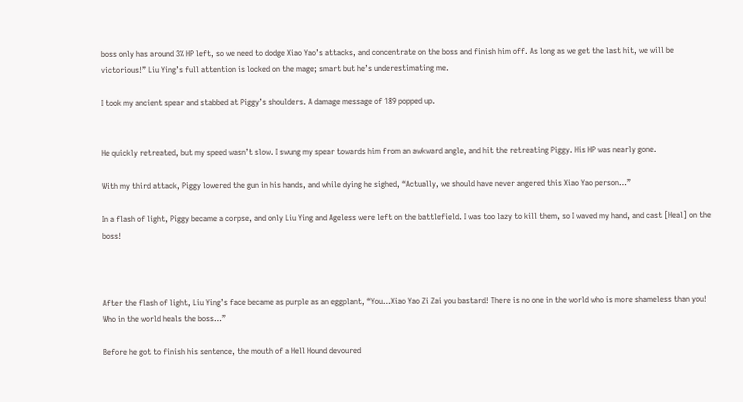boss only has around 3% HP left, so we need to dodge Xiao Yao’s attacks, and concentrate on the boss and finish him off. As long as we get the last hit, we will be victorious!” Liu Ying’s full attention is locked on the mage; smart but he’s underestimating me.

I took my ancient spear and stabbed at Piggy’s shoulders. A damage message of 189 popped up.


He quickly retreated, but my speed wasn’t slow. I swung my spear towards him from an awkward angle, and hit the retreating Piggy. His HP was nearly gone.

With my third attack, Piggy lowered the gun in his hands, and while dying he sighed, “Actually, we should have never angered this Xiao Yao person…”

In a flash of light, Piggy became a corpse, and only Liu Ying and Ageless were left on the battlefield. I was too lazy to kill them, so I waved my hand, and cast [Heal] on the boss!



After the flash of light, Liu Ying’s face became as purple as an eggplant, “You…Xiao Yao Zi Zai you bastard! There is no one in the world who is more shameless than you! Who in the world heals the boss…”

Before he got to finish his sentence, the mouth of a Hell Hound devoured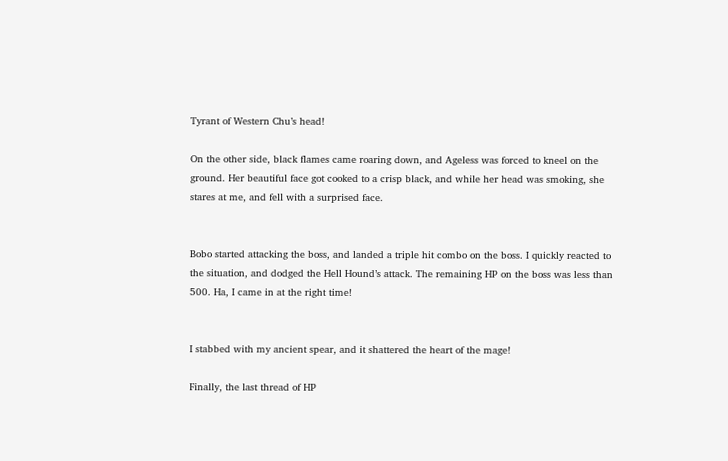Tyrant of Western Chu’s head!

On the other side, black flames came roaring down, and Ageless was forced to kneel on the ground. Her beautiful face got cooked to a crisp black, and while her head was smoking, she stares at me, and fell with a surprised face.


Bobo started attacking the boss, and landed a triple hit combo on the boss. I quickly reacted to the situation, and dodged the Hell Hound’s attack. The remaining HP on the boss was less than 500. Ha, I came in at the right time!


I stabbed with my ancient spear, and it shattered the heart of the mage!

Finally, the last thread of HP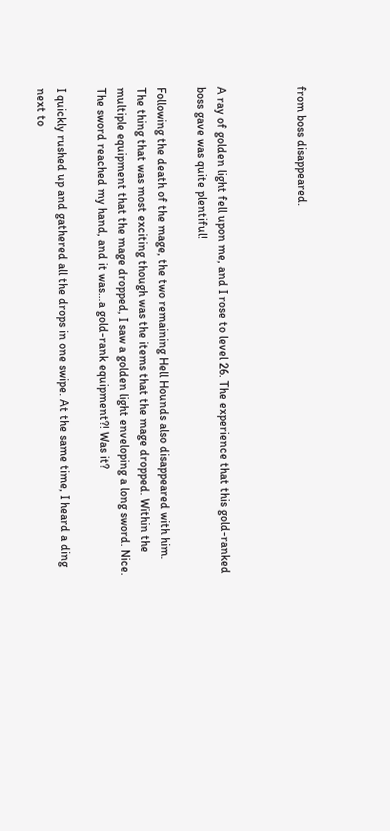from boss disappeared.



A ray of golden light fell upon me, and I rose to level 26. The experience that this gold-ranked boss gave was quite plentiful!

Following the death of the mage, the two remaining Hell Hounds also disappeared with him. The thing that was most exciting though was the items that the mage dropped. Within the multiple equipment that the mage dropped, I saw a golden light enveloping a long sword. Nice. The sword reached my hand, and it was…a gold-rank equipment?! Was it?

I quickly rushed up and gathered all the drops in one swipe. At the same time, I heard a ding next to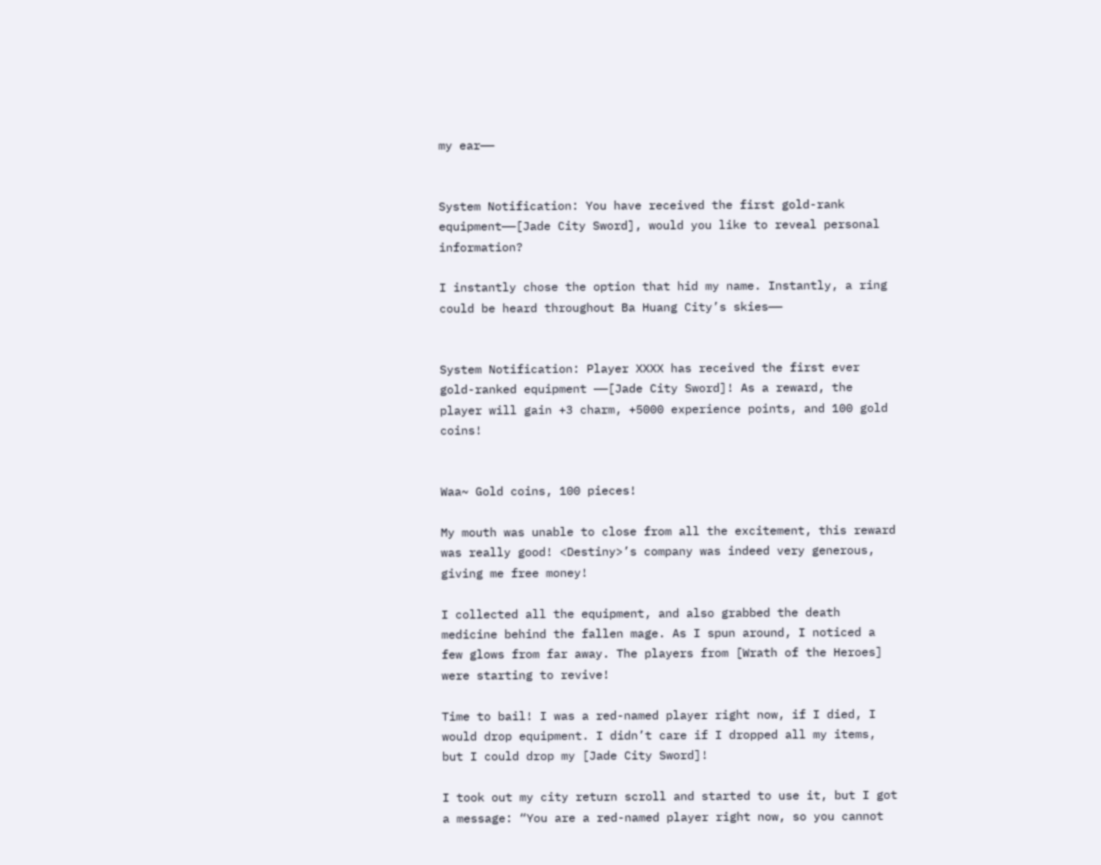my ear——


System Notification: You have received the first gold-rank equipment——[Jade City Sword], would you like to reveal personal information?

I instantly chose the option that hid my name. Instantly, a ring could be heard throughout Ba Huang City’s skies——


System Notification: Player XXXX has received the first ever gold-ranked equipment ——[Jade City Sword]! As a reward, the player will gain +3 charm, +5000 experience points, and 100 gold coins!


Waa~ Gold coins, 100 pieces!

My mouth was unable to close from all the excitement, this reward was really good! <Destiny>’s company was indeed very generous, giving me free money!

I collected all the equipment, and also grabbed the death medicine behind the fallen mage. As I spun around, I noticed a few glows from far away. The players from [Wrath of the Heroes] were starting to revive!

Time to bail! I was a red-named player right now, if I died, I would drop equipment. I didn’t care if I dropped all my items, but I could drop my [Jade City Sword]!

I took out my city return scroll and started to use it, but I got a message: “You are a red-named player right now, so you cannot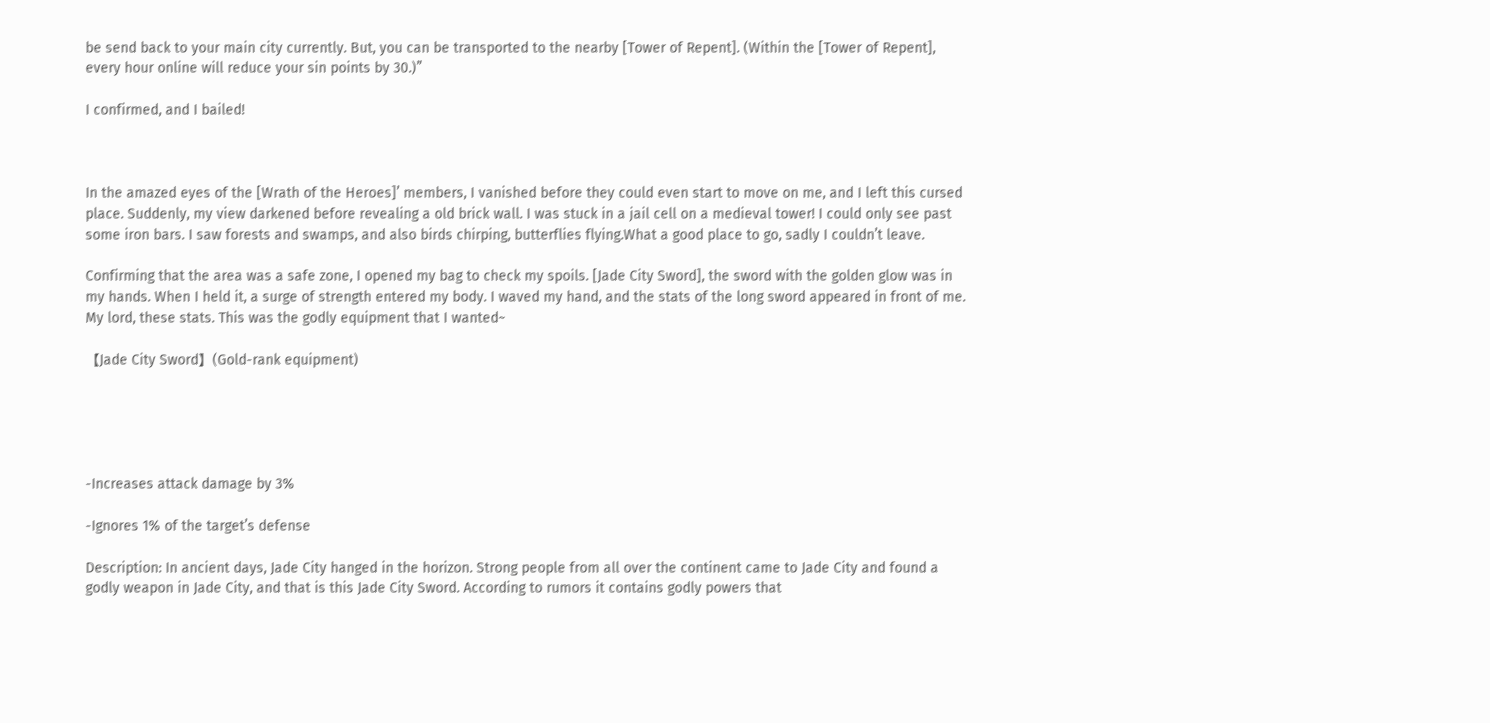be send back to your main city currently. But, you can be transported to the nearby [Tower of Repent]. (Within the [Tower of Repent], every hour online will reduce your sin points by 30.)”

I confirmed, and I bailed!



In the amazed eyes of the [Wrath of the Heroes]’ members, I vanished before they could even start to move on me, and I left this cursed place. Suddenly, my view darkened before revealing a old brick wall. I was stuck in a jail cell on a medieval tower! I could only see past some iron bars. I saw forests and swamps, and also birds chirping, butterflies flying.What a good place to go, sadly I couldn’t leave.

Confirming that the area was a safe zone, I opened my bag to check my spoils. [Jade City Sword], the sword with the golden glow was in my hands. When I held it, a surge of strength entered my body. I waved my hand, and the stats of the long sword appeared in front of me. My lord, these stats. This was the godly equipment that I wanted~

【Jade City Sword】(Gold-rank equipment)





-Increases attack damage by 3%

-Ignores 1% of the target’s defense

Description: In ancient days, Jade City hanged in the horizon. Strong people from all over the continent came to Jade City and found a godly weapon in Jade City, and that is this Jade City Sword. According to rumors it contains godly powers that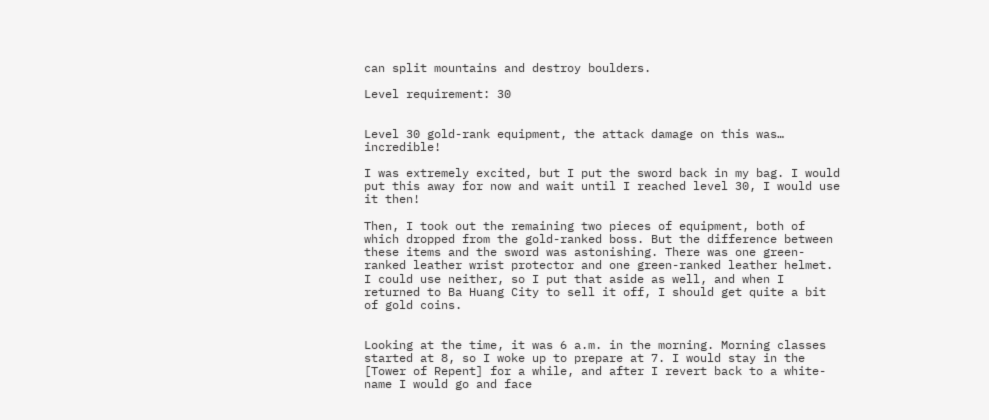can split mountains and destroy boulders.

Level requirement: 30


Level 30 gold-rank equipment, the attack damage on this was… incredible!

I was extremely excited, but I put the sword back in my bag. I would put this away for now and wait until I reached level 30, I would use it then!

Then, I took out the remaining two pieces of equipment, both of which dropped from the gold-ranked boss. But the difference between these items and the sword was astonishing. There was one green-ranked leather wrist protector and one green-ranked leather helmet. I could use neither, so I put that aside as well, and when I returned to Ba Huang City to sell it off, I should get quite a bit of gold coins.


Looking at the time, it was 6 a.m. in the morning. Morning classes started at 8, so I woke up to prepare at 7. I would stay in the [Tower of Repent] for a while, and after I revert back to a white-name I would go and face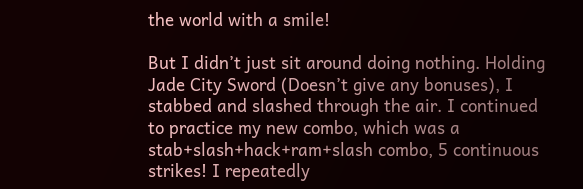the world with a smile!

But I didn’t just sit around doing nothing. Holding Jade City Sword (Doesn’t give any bonuses), I stabbed and slashed through the air. I continued to practice my new combo, which was a stab+slash+hack+ram+slash combo, 5 continuous strikes! I repeatedly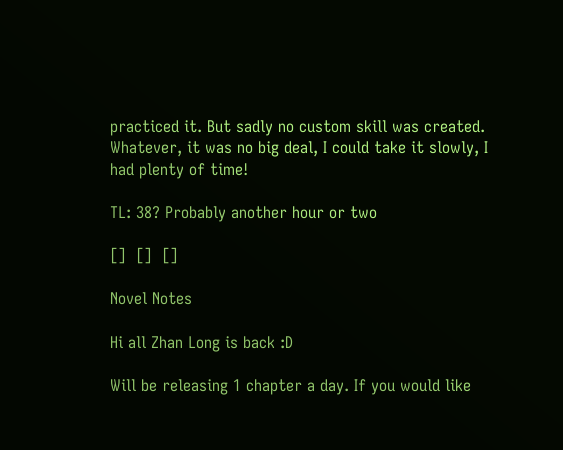practiced it. But sadly no custom skill was created. Whatever, it was no big deal, I could take it slowly, I had plenty of time!

TL: 38? Probably another hour or two

[]  []  []

Novel Notes

Hi all Zhan Long is back :D

Will be releasing 1 chapter a day. If you would like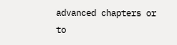advanced chapters or to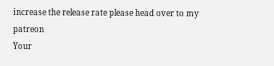increase the release rate please head over to my patreon
Your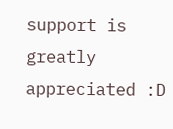support is greatly appreciated :D